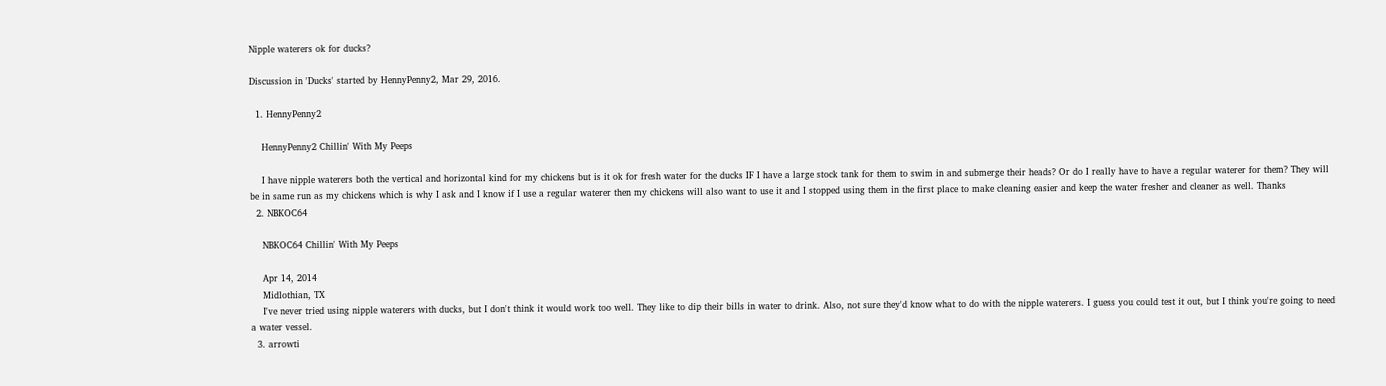Nipple waterers ok for ducks?

Discussion in 'Ducks' started by HennyPenny2, Mar 29, 2016.

  1. HennyPenny2

    HennyPenny2 Chillin' With My Peeps

    I have nipple waterers both the vertical and horizontal kind for my chickens but is it ok for fresh water for the ducks IF I have a large stock tank for them to swim in and submerge their heads? Or do I really have to have a regular waterer for them? They will be in same run as my chickens which is why I ask and I know if I use a regular waterer then my chickens will also want to use it and I stopped using them in the first place to make cleaning easier and keep the water fresher and cleaner as well. Thanks
  2. NBKOC64

    NBKOC64 Chillin' With My Peeps

    Apr 14, 2014
    Midlothian, TX
    I've never tried using nipple waterers with ducks, but I don't think it would work too well. They like to dip their bills in water to drink. Also, not sure they'd know what to do with the nipple waterers. I guess you could test it out, but I think you're going to need a water vessel.
  3. arrowti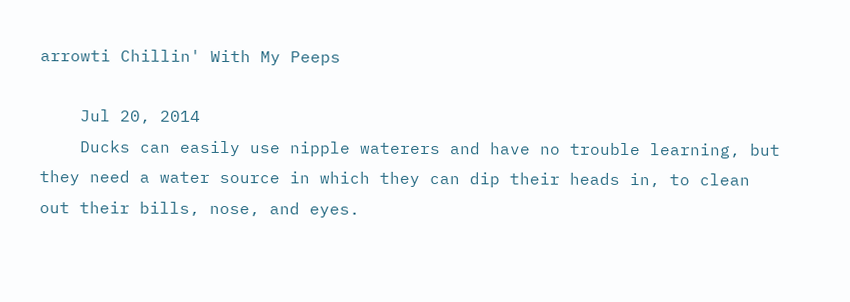arrowti Chillin' With My Peeps

    Jul 20, 2014
    Ducks can easily use nipple waterers and have no trouble learning, but they need a water source in which they can dip their heads in, to clean out their bills, nose, and eyes.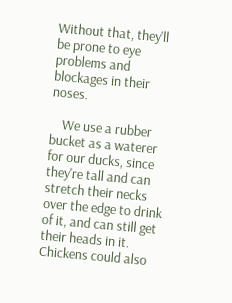Without that, they'll be prone to eye problems and blockages in their noses.

    We use a rubber bucket as a waterer for our ducks, since they're tall and can stretch their necks over the edge to drink of it, and can still get their heads in it. Chickens could also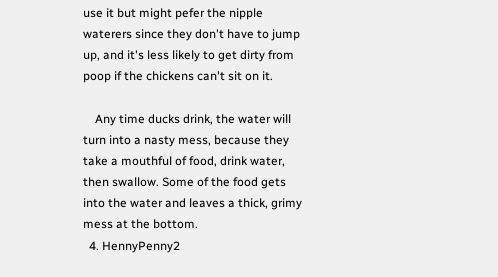use it but might pefer the nipple waterers since they don't have to jump up, and it's less likely to get dirty from poop if the chickens can't sit on it.

    Any time ducks drink, the water will turn into a nasty mess, because they take a mouthful of food, drink water, then swallow. Some of the food gets into the water and leaves a thick, grimy mess at the bottom.
  4. HennyPenny2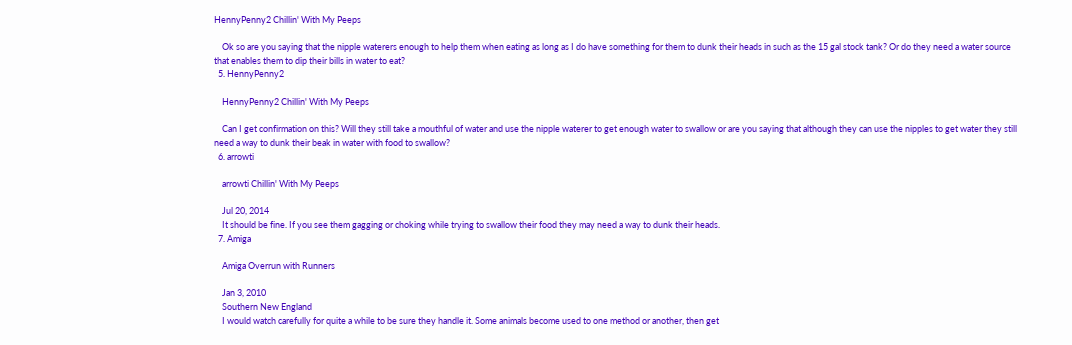HennyPenny2 Chillin' With My Peeps

    Ok so are you saying that the nipple waterers enough to help them when eating as long as I do have something for them to dunk their heads in such as the 15 gal stock tank? Or do they need a water source that enables them to dip their bills in water to eat?
  5. HennyPenny2

    HennyPenny2 Chillin' With My Peeps

    Can I get confirmation on this? Will they still take a mouthful of water and use the nipple waterer to get enough water to swallow or are you saying that although they can use the nipples to get water they still need a way to dunk their beak in water with food to swallow?
  6. arrowti

    arrowti Chillin' With My Peeps

    Jul 20, 2014
    It should be fine. If you see them gagging or choking while trying to swallow their food they may need a way to dunk their heads.
  7. Amiga

    Amiga Overrun with Runners

    Jan 3, 2010
    Southern New England
    I would watch carefully for quite a while to be sure they handle it. Some animals become used to one method or another, then get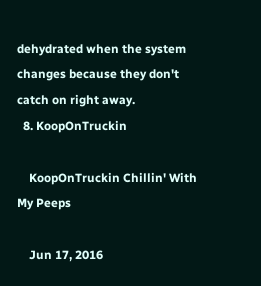dehydrated when the system changes because they don't catch on right away.
  8. KoopOnTruckin

    KoopOnTruckin Chillin' With My Peeps

    Jun 17, 2016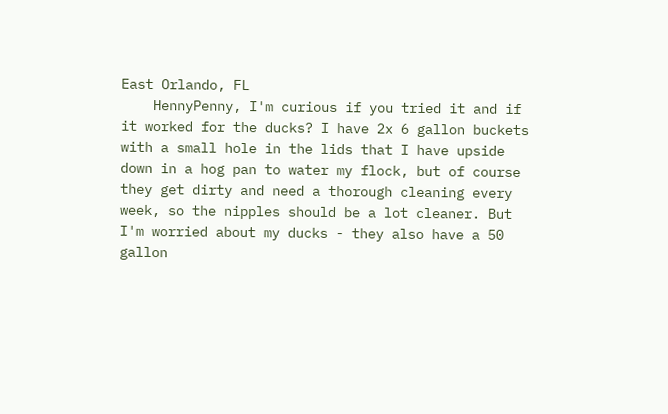East Orlando, FL
    HennyPenny, I'm curious if you tried it and if it worked for the ducks? I have 2x 6 gallon buckets with a small hole in the lids that I have upside down in a hog pan to water my flock, but of course they get dirty and need a thorough cleaning every week, so the nipples should be a lot cleaner. But I'm worried about my ducks - they also have a 50 gallon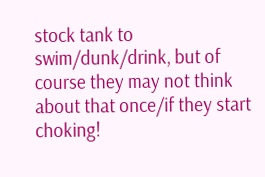stock tank to swim/dunk/drink, but of course they may not think about that once/if they start choking!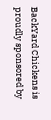BackYard Chickens is proudly sponsored by